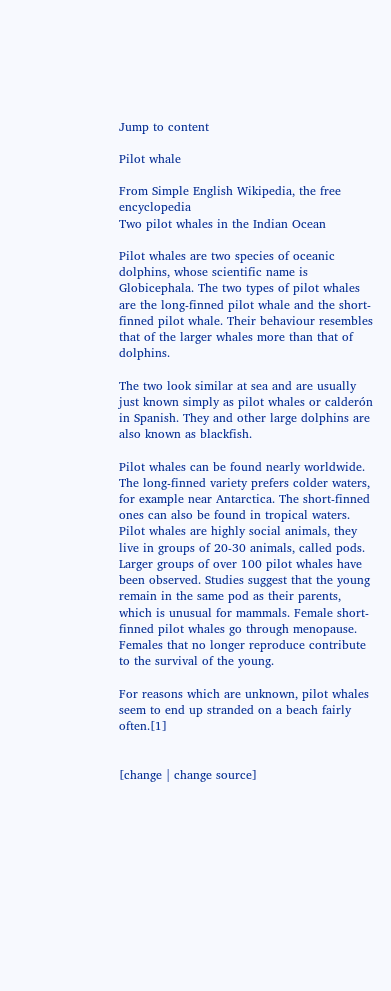Jump to content

Pilot whale

From Simple English Wikipedia, the free encyclopedia
Two pilot whales in the Indian Ocean

Pilot whales are two species of oceanic dolphins, whose scientific name is Globicephala. The two types of pilot whales are the long-finned pilot whale and the short-finned pilot whale. Their behaviour resembles that of the larger whales more than that of dolphins.

The two look similar at sea and are usually just known simply as pilot whales or calderón in Spanish. They and other large dolphins are also known as blackfish.

Pilot whales can be found nearly worldwide. The long-finned variety prefers colder waters, for example near Antarctica. The short-finned ones can also be found in tropical waters. Pilot whales are highly social animals, they live in groups of 20-30 animals, called pods. Larger groups of over 100 pilot whales have been observed. Studies suggest that the young remain in the same pod as their parents, which is unusual for mammals. Female short-finned pilot whales go through menopause. Females that no longer reproduce contribute to the survival of the young.

For reasons which are unknown, pilot whales seem to end up stranded on a beach fairly often.[1]


[change | change source]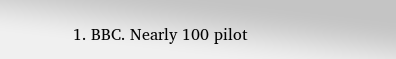1. BBC. Nearly 100 pilot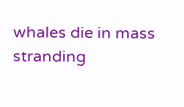whales die in mass stranding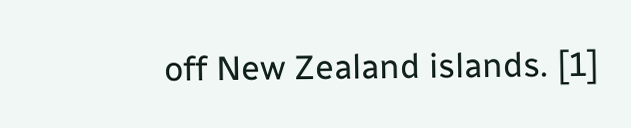off New Zealand islands. [1]